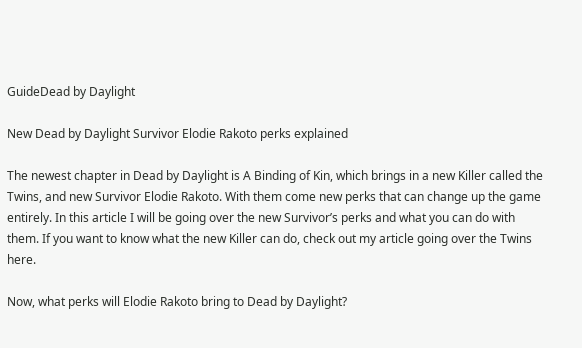GuideDead by Daylight

New Dead by Daylight Survivor Elodie Rakoto perks explained

The newest chapter in Dead by Daylight is A Binding of Kin, which brings in a new Killer called the Twins, and new Survivor Elodie Rakoto. With them come new perks that can change up the game entirely. In this article I will be going over the new Survivor’s perks and what you can do with them. If you want to know what the new Killer can do, check out my article going over the Twins here.

Now, what perks will Elodie Rakoto bring to Dead by Daylight?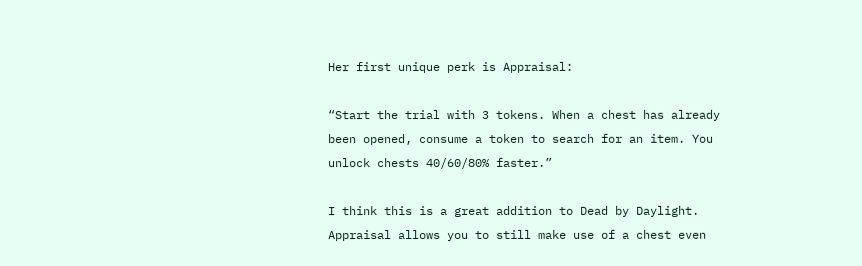Her first unique perk is Appraisal:

“Start the trial with 3 tokens. When a chest has already been opened, consume a token to search for an item. You unlock chests 40/60/80% faster.”

I think this is a great addition to Dead by Daylight. Appraisal allows you to still make use of a chest even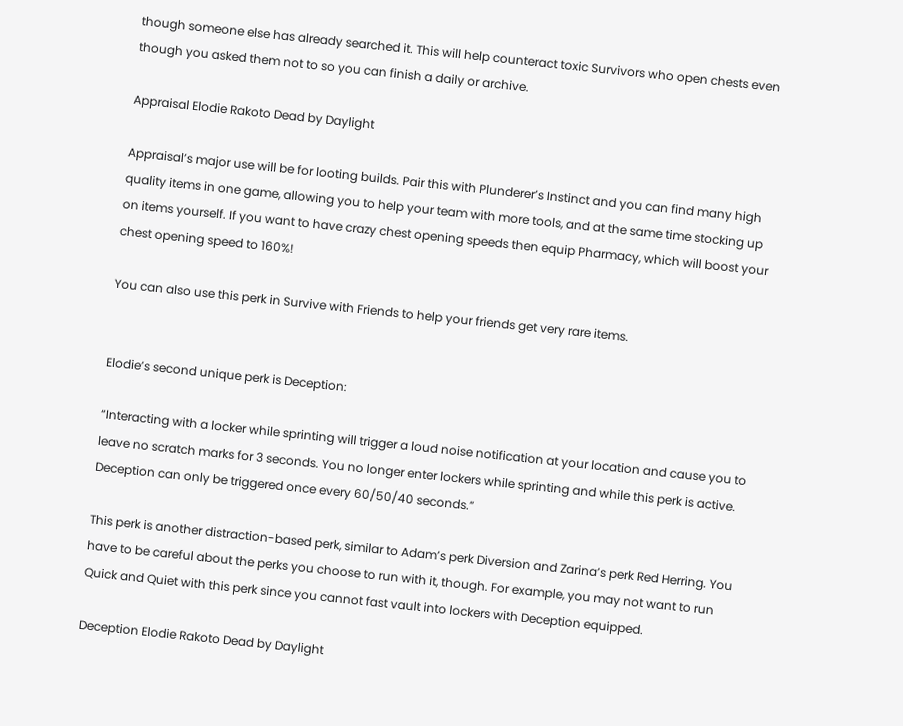though someone else has already searched it. This will help counteract toxic Survivors who open chests even though you asked them not to so you can finish a daily or archive.

Appraisal Elodie Rakoto Dead by Daylight

Appraisal’s major use will be for looting builds. Pair this with Plunderer’s Instinct and you can find many high quality items in one game, allowing you to help your team with more tools, and at the same time stocking up on items yourself. If you want to have crazy chest opening speeds then equip Pharmacy, which will boost your chest opening speed to 160%!

You can also use this perk in Survive with Friends to help your friends get very rare items.


Elodie’s second unique perk is Deception:

“Interacting with a locker while sprinting will trigger a loud noise notification at your location and cause you to leave no scratch marks for 3 seconds. You no longer enter lockers while sprinting and while this perk is active. Deception can only be triggered once every 60/50/40 seconds.”

This perk is another distraction-based perk, similar to Adam’s perk Diversion and Zarina’s perk Red Herring. You have to be careful about the perks you choose to run with it, though. For example, you may not want to run Quick and Quiet with this perk since you cannot fast vault into lockers with Deception equipped.

Deception Elodie Rakoto Dead by Daylight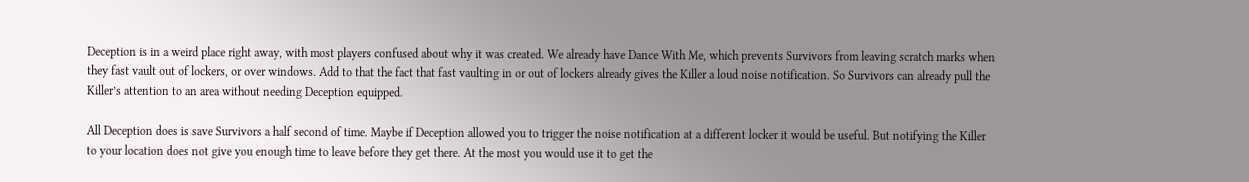Deception is in a weird place right away, with most players confused about why it was created. We already have Dance With Me, which prevents Survivors from leaving scratch marks when they fast vault out of lockers, or over windows. Add to that the fact that fast vaulting in or out of lockers already gives the Killer a loud noise notification. So Survivors can already pull the Killer’s attention to an area without needing Deception equipped.

All Deception does is save Survivors a half second of time. Maybe if Deception allowed you to trigger the noise notification at a different locker it would be useful. But notifying the Killer to your location does not give you enough time to leave before they get there. At the most you would use it to get the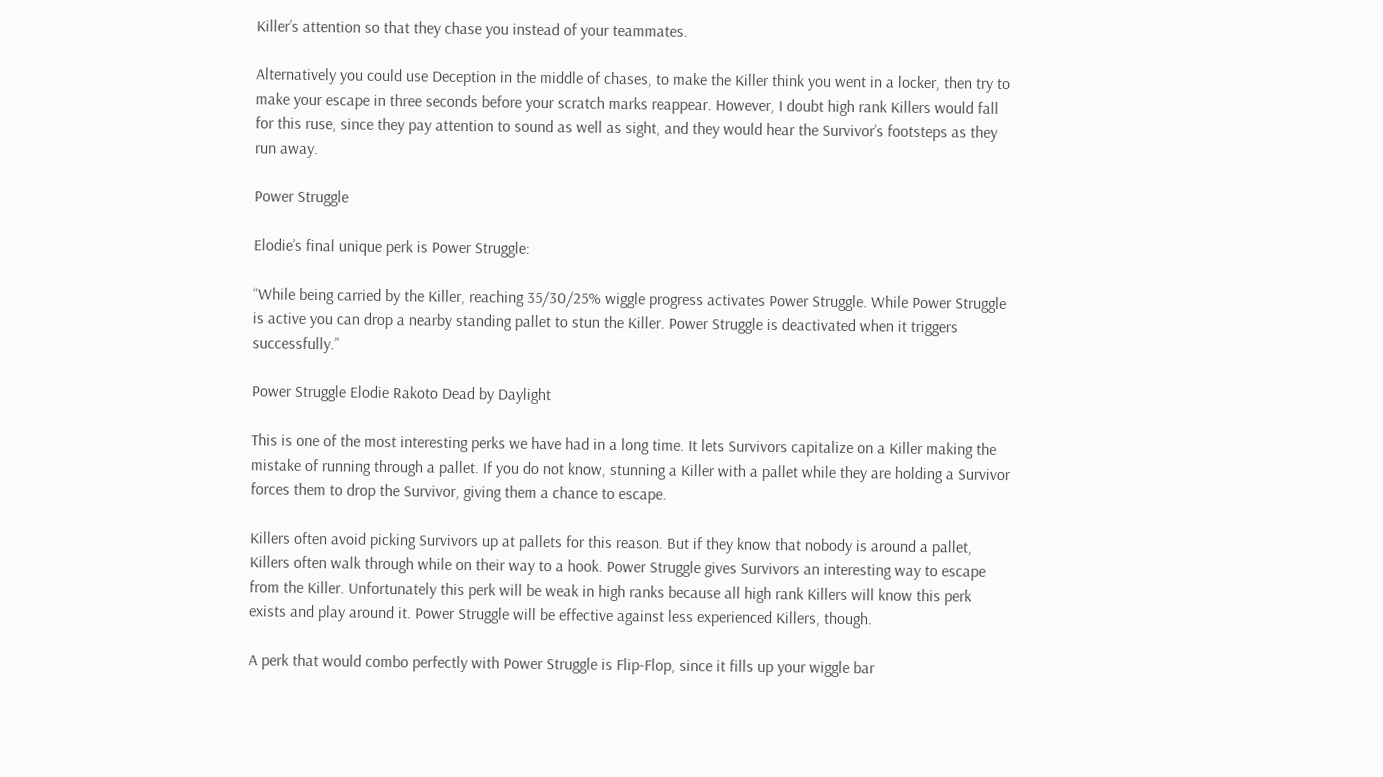Killer’s attention so that they chase you instead of your teammates.

Alternatively you could use Deception in the middle of chases, to make the Killer think you went in a locker, then try to make your escape in three seconds before your scratch marks reappear. However, I doubt high rank Killers would fall for this ruse, since they pay attention to sound as well as sight, and they would hear the Survivor’s footsteps as they run away.

Power Struggle

Elodie’s final unique perk is Power Struggle:

“While being carried by the Killer, reaching 35/30/25% wiggle progress activates Power Struggle. While Power Struggle is active you can drop a nearby standing pallet to stun the Killer. Power Struggle is deactivated when it triggers successfully.”

Power Struggle Elodie Rakoto Dead by Daylight

This is one of the most interesting perks we have had in a long time. It lets Survivors capitalize on a Killer making the mistake of running through a pallet. If you do not know, stunning a Killer with a pallet while they are holding a Survivor forces them to drop the Survivor, giving them a chance to escape.

Killers often avoid picking Survivors up at pallets for this reason. But if they know that nobody is around a pallet, Killers often walk through while on their way to a hook. Power Struggle gives Survivors an interesting way to escape from the Killer. Unfortunately this perk will be weak in high ranks because all high rank Killers will know this perk exists and play around it. Power Struggle will be effective against less experienced Killers, though.

A perk that would combo perfectly with Power Struggle is Flip-Flop, since it fills up your wiggle bar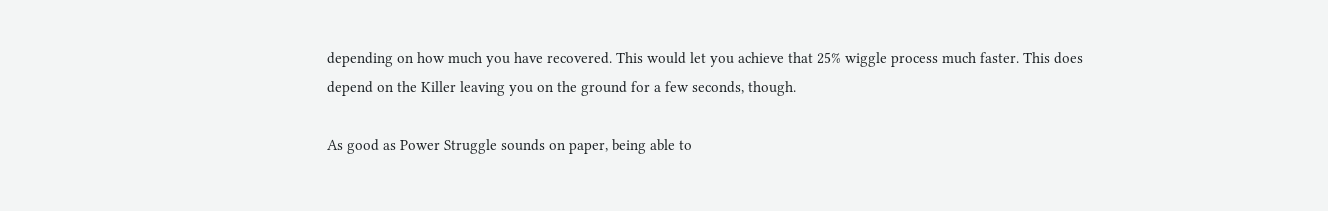depending on how much you have recovered. This would let you achieve that 25% wiggle process much faster. This does depend on the Killer leaving you on the ground for a few seconds, though.

As good as Power Struggle sounds on paper, being able to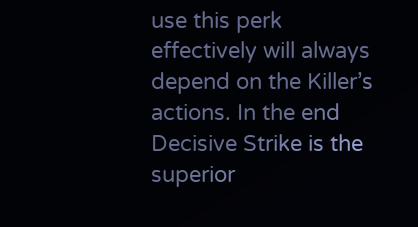use this perk effectively will always depend on the Killer’s actions. In the end Decisive Strike is the superior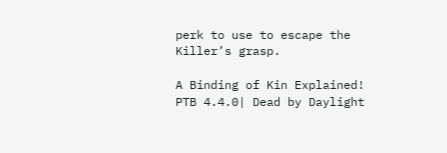perk to use to escape the Killer’s grasp.

A Binding of Kin Explained! PTB 4.4.0| Dead by Daylight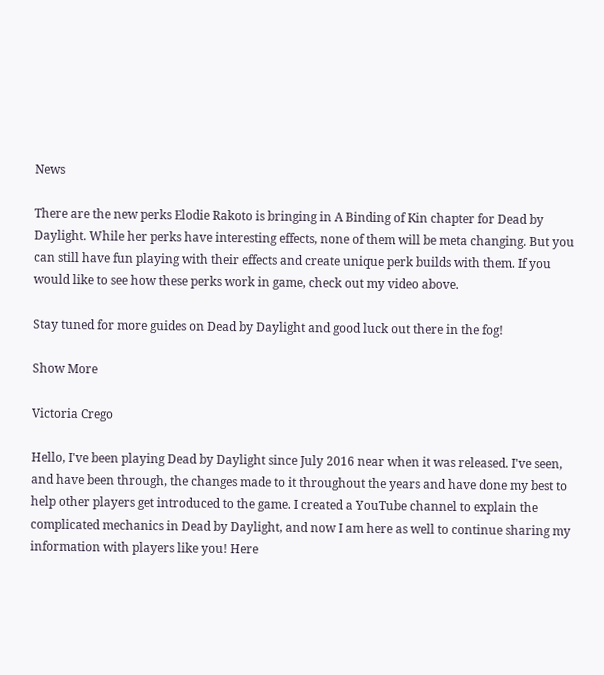News

There are the new perks Elodie Rakoto is bringing in A Binding of Kin chapter for Dead by Daylight. While her perks have interesting effects, none of them will be meta changing. But you can still have fun playing with their effects and create unique perk builds with them. If you would like to see how these perks work in game, check out my video above.

Stay tuned for more guides on Dead by Daylight and good luck out there in the fog!

Show More

Victoria Crego

Hello, I've been playing Dead by Daylight since July 2016 near when it was released. I've seen, and have been through, the changes made to it throughout the years and have done my best to help other players get introduced to the game. I created a YouTube channel to explain the complicated mechanics in Dead by Daylight, and now I am here as well to continue sharing my information with players like you! Here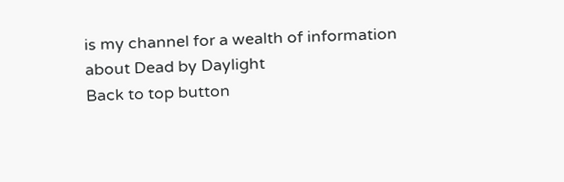is my channel for a wealth of information about Dead by Daylight
Back to top button